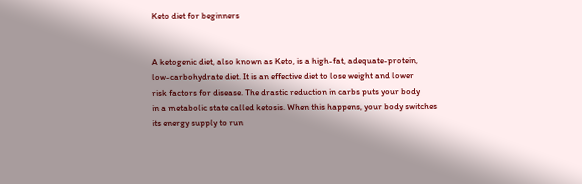Keto diet for beginners


A ketogenic diet, also known as Keto, is a high-fat, adequate-protein,
low-carbohydrate diet. It is an effective diet to lose weight and lower
risk factors for disease. The drastic reduction in carbs puts your body
in a metabolic state called ketosis. When this happens, your body switches
its energy supply to run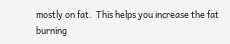mostly on fat.  This helps you increase the fat burning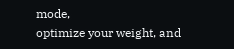mode,
optimize your weight, and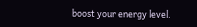boost your energy level.